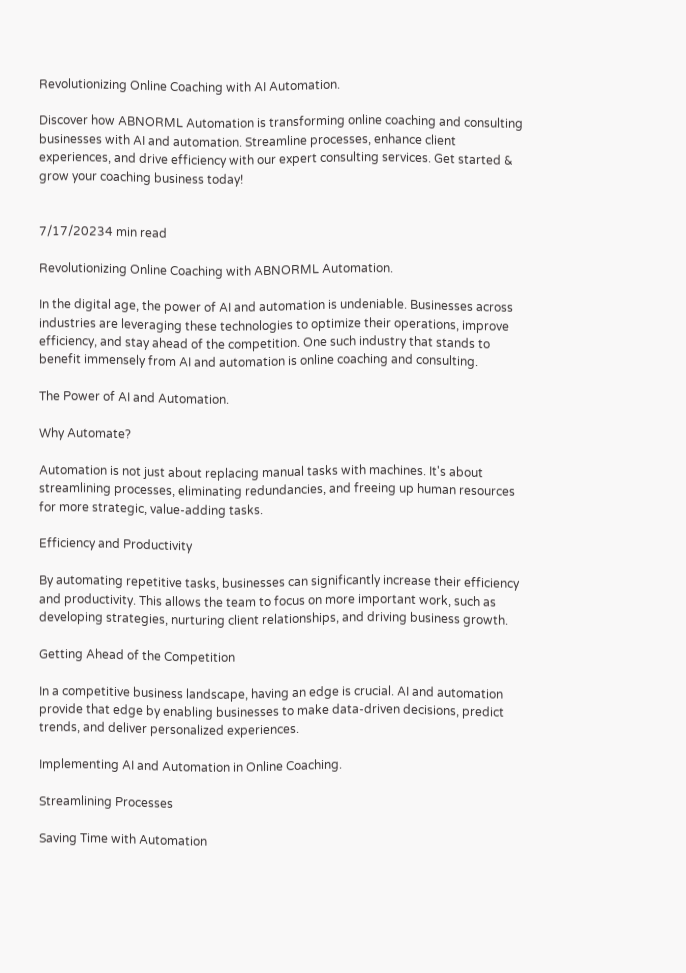Revolutionizing Online Coaching with AI Automation.

Discover how ABNORML Automation is transforming online coaching and consulting businesses with AI and automation. Streamline processes, enhance client experiences, and drive efficiency with our expert consulting services. Get started & grow your coaching business today!


7/17/20234 min read

Revolutionizing Online Coaching with ABNORML Automation.

In the digital age, the power of AI and automation is undeniable. Businesses across industries are leveraging these technologies to optimize their operations, improve efficiency, and stay ahead of the competition. One such industry that stands to benefit immensely from AI and automation is online coaching and consulting.

The Power of AI and Automation.

Why Automate?

Automation is not just about replacing manual tasks with machines. It's about streamlining processes, eliminating redundancies, and freeing up human resources for more strategic, value-adding tasks.

Efficiency and Productivity

By automating repetitive tasks, businesses can significantly increase their efficiency and productivity. This allows the team to focus on more important work, such as developing strategies, nurturing client relationships, and driving business growth.

Getting Ahead of the Competition

In a competitive business landscape, having an edge is crucial. AI and automation provide that edge by enabling businesses to make data-driven decisions, predict trends, and deliver personalized experiences.

Implementing AI and Automation in Online Coaching.

Streamlining Processes

Saving Time with Automation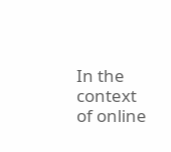In the context of online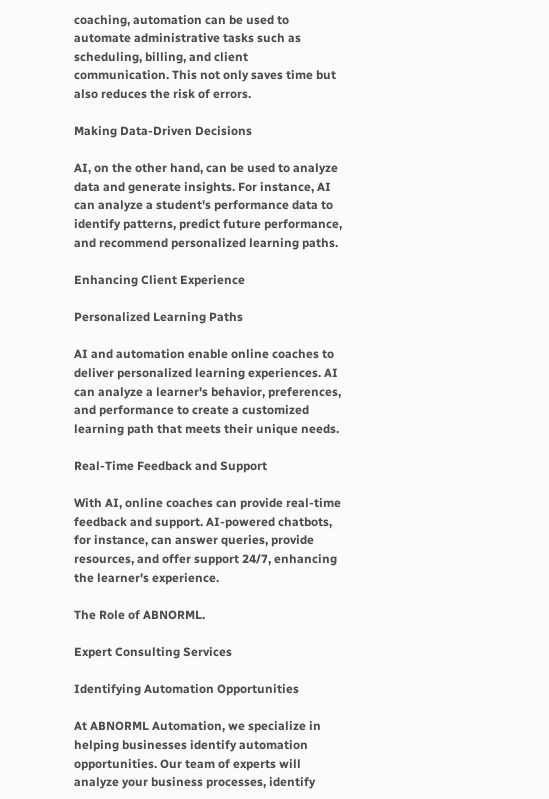coaching, automation can be used to automate administrative tasks such as scheduling, billing, and client communication. This not only saves time but also reduces the risk of errors.

Making Data-Driven Decisions

AI, on the other hand, can be used to analyze data and generate insights. For instance, AI can analyze a student's performance data to identify patterns, predict future performance, and recommend personalized learning paths.

Enhancing Client Experience

Personalized Learning Paths

AI and automation enable online coaches to deliver personalized learning experiences. AI can analyze a learner's behavior, preferences, and performance to create a customized learning path that meets their unique needs.

Real-Time Feedback and Support

With AI, online coaches can provide real-time feedback and support. AI-powered chatbots, for instance, can answer queries, provide resources, and offer support 24/7, enhancing the learner's experience.

The Role of ABNORML.

Expert Consulting Services

Identifying Automation Opportunities

At ABNORML Automation, we specialize in helping businesses identify automation opportunities. Our team of experts will analyze your business processes, identify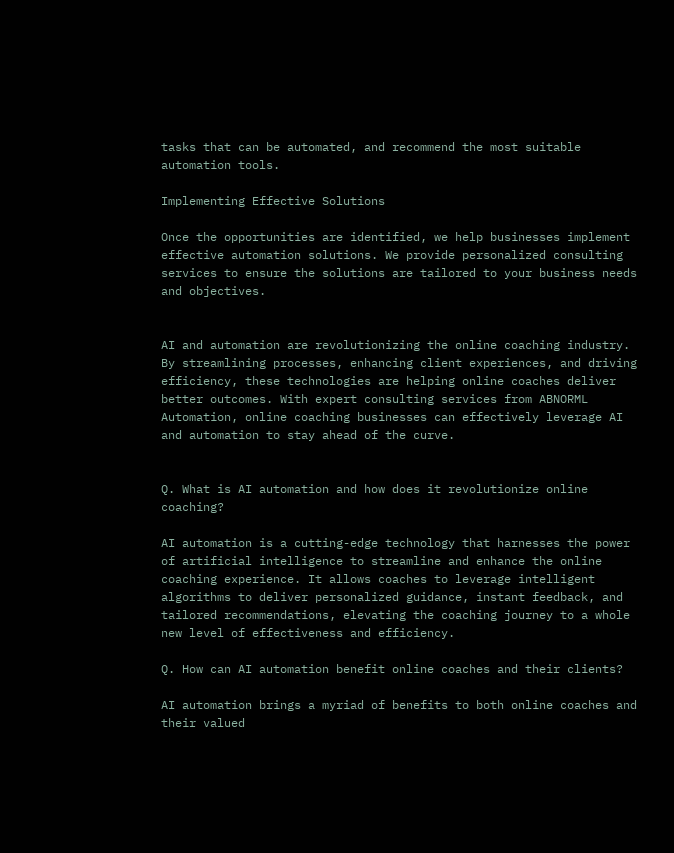tasks that can be automated, and recommend the most suitable automation tools.

Implementing Effective Solutions

Once the opportunities are identified, we help businesses implement effective automation solutions. We provide personalized consulting services to ensure the solutions are tailored to your business needs and objectives.


AI and automation are revolutionizing the online coaching industry. By streamlining processes, enhancing client experiences, and driving efficiency, these technologies are helping online coaches deliver better outcomes. With expert consulting services from ABNORML Automation, online coaching businesses can effectively leverage AI and automation to stay ahead of the curve.


Q. What is AI automation and how does it revolutionize online coaching?

AI automation is a cutting-edge technology that harnesses the power of artificial intelligence to streamline and enhance the online coaching experience. It allows coaches to leverage intelligent algorithms to deliver personalized guidance, instant feedback, and tailored recommendations, elevating the coaching journey to a whole new level of effectiveness and efficiency.

Q. How can AI automation benefit online coaches and their clients?

AI automation brings a myriad of benefits to both online coaches and their valued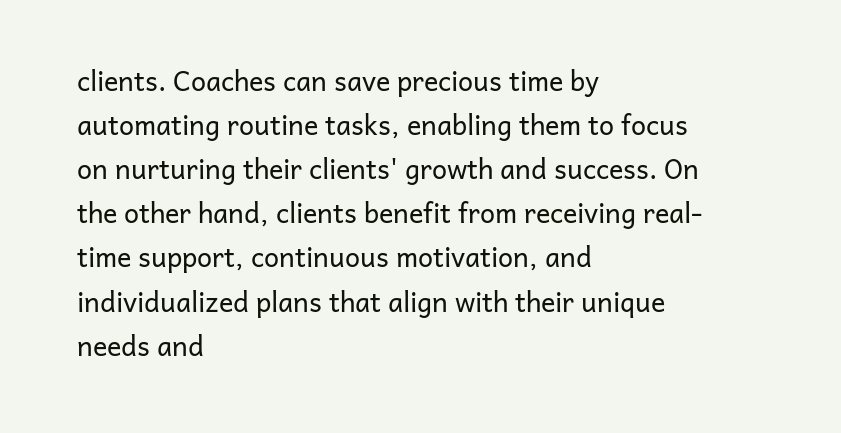clients. Coaches can save precious time by automating routine tasks, enabling them to focus on nurturing their clients' growth and success. On the other hand, clients benefit from receiving real-time support, continuous motivation, and individualized plans that align with their unique needs and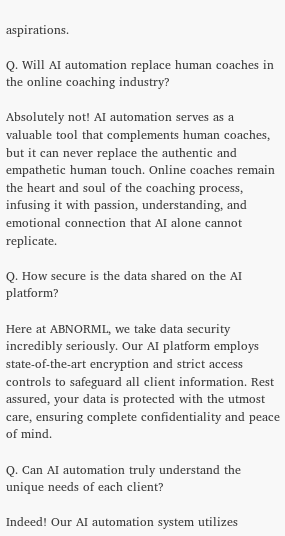aspirations.

Q. Will AI automation replace human coaches in the online coaching industry?

Absolutely not! AI automation serves as a valuable tool that complements human coaches, but it can never replace the authentic and empathetic human touch. Online coaches remain the heart and soul of the coaching process, infusing it with passion, understanding, and emotional connection that AI alone cannot replicate.

Q. How secure is the data shared on the AI platform?

Here at ABNORML, we take data security incredibly seriously. Our AI platform employs state-of-the-art encryption and strict access controls to safeguard all client information. Rest assured, your data is protected with the utmost care, ensuring complete confidentiality and peace of mind.

Q. Can AI automation truly understand the unique needs of each client?

Indeed! Our AI automation system utilizes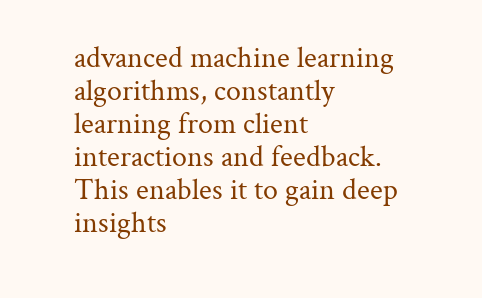advanced machine learning algorithms, constantly learning from client interactions and feedback. This enables it to gain deep insights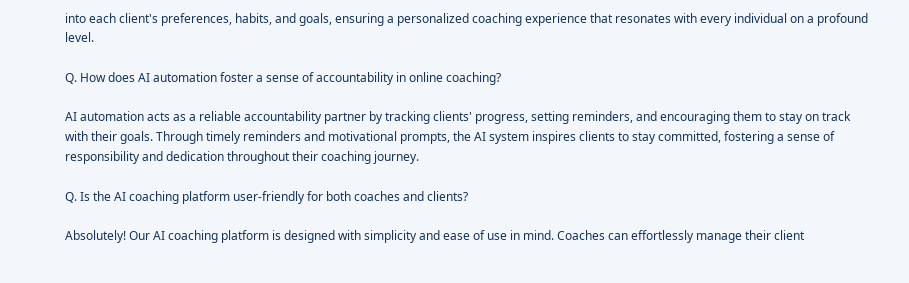into each client's preferences, habits, and goals, ensuring a personalized coaching experience that resonates with every individual on a profound level.

Q. How does AI automation foster a sense of accountability in online coaching?

AI automation acts as a reliable accountability partner by tracking clients' progress, setting reminders, and encouraging them to stay on track with their goals. Through timely reminders and motivational prompts, the AI system inspires clients to stay committed, fostering a sense of responsibility and dedication throughout their coaching journey.

Q. Is the AI coaching platform user-friendly for both coaches and clients?

Absolutely! Our AI coaching platform is designed with simplicity and ease of use in mind. Coaches can effortlessly manage their client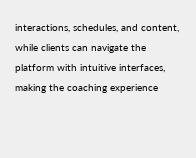interactions, schedules, and content, while clients can navigate the platform with intuitive interfaces, making the coaching experience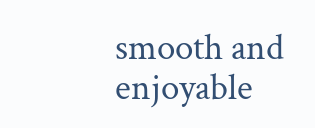smooth and enjoyable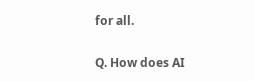for all.

Q. How does AI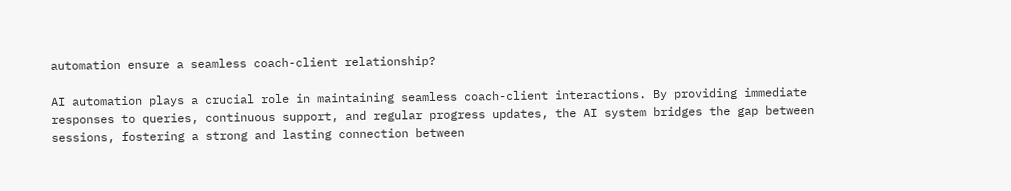automation ensure a seamless coach-client relationship?

AI automation plays a crucial role in maintaining seamless coach-client interactions. By providing immediate responses to queries, continuous support, and regular progress updates, the AI system bridges the gap between sessions, fostering a strong and lasting connection between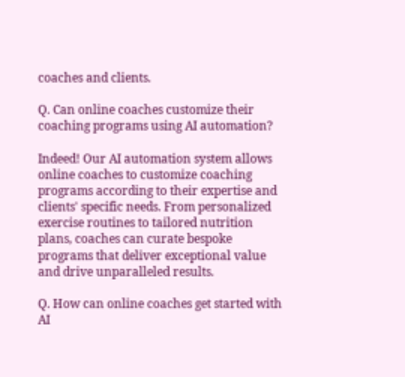coaches and clients.

Q. Can online coaches customize their coaching programs using AI automation?

Indeed! Our AI automation system allows online coaches to customize coaching programs according to their expertise and clients' specific needs. From personalized exercise routines to tailored nutrition plans, coaches can curate bespoke programs that deliver exceptional value and drive unparalleled results.

Q. How can online coaches get started with AI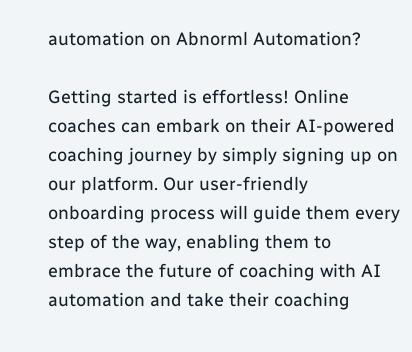automation on Abnorml Automation?

Getting started is effortless! Online coaches can embark on their AI-powered coaching journey by simply signing up on our platform. Our user-friendly onboarding process will guide them every step of the way, enabling them to embrace the future of coaching with AI automation and take their coaching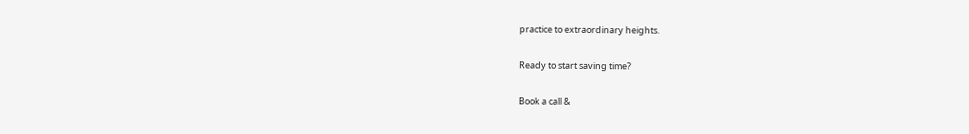practice to extraordinary heights.

Ready to start saving time?

Book a call &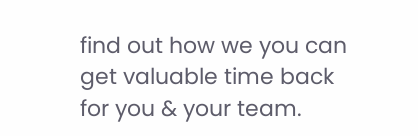find out how we you can get valuable time back for you & your team.